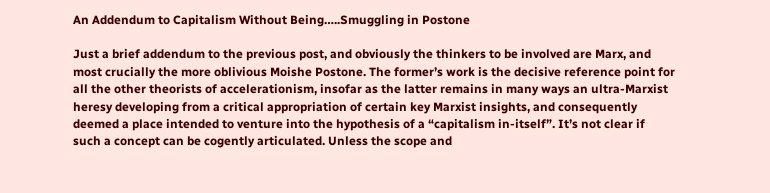An Addendum to Capitalism Without Being…..Smuggling in Postone

Just a brief addendum to the previous post, and obviously the thinkers to be involved are Marx, and most crucially the more oblivious Moishe Postone. The former’s work is the decisive reference point for all the other theorists of accelerationism, insofar as the latter remains in many ways an ultra-Marxist heresy developing from a critical appropriation of certain key Marxist insights, and consequently deemed a place intended to venture into the hypothesis of a “capitalism in-itself”. It’s not clear if such a concept can be cogently articulated. Unless the scope and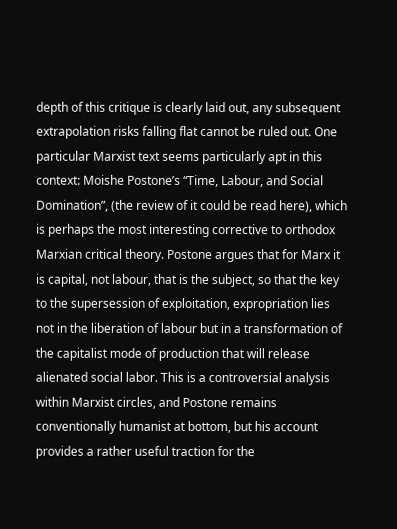depth of this critique is clearly laid out, any subsequent extrapolation risks falling flat cannot be ruled out. One particular Marxist text seems particularly apt in this context: Moishe Postone’s “Time, Labour, and Social Domination”, (the review of it could be read here), which is perhaps the most interesting corrective to orthodox Marxian critical theory. Postone argues that for Marx it is capital, not labour, that is the subject, so that the key to the supersession of exploitation, expropriation lies not in the liberation of labour but in a transformation of the capitalist mode of production that will release alienated social labor. This is a controversial analysis within Marxist circles, and Postone remains conventionally humanist at bottom, but his account provides a rather useful traction for the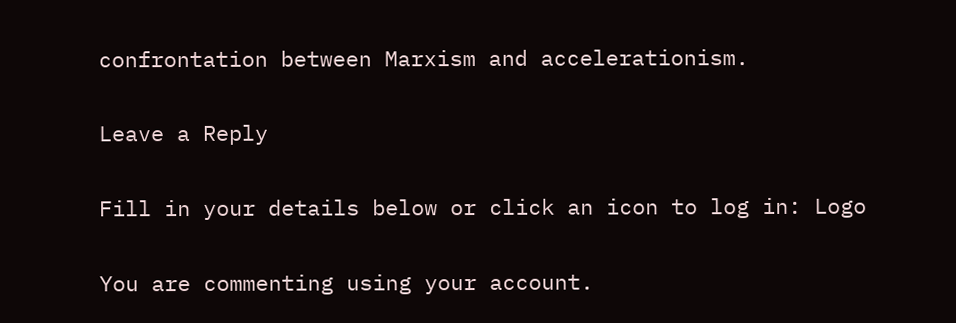confrontation between Marxism and accelerationism.

Leave a Reply

Fill in your details below or click an icon to log in: Logo

You are commenting using your account.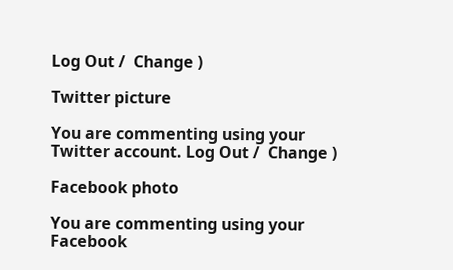Log Out /  Change )

Twitter picture

You are commenting using your Twitter account. Log Out /  Change )

Facebook photo

You are commenting using your Facebook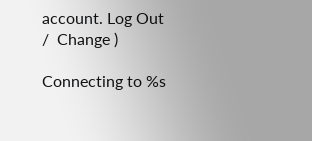account. Log Out /  Change )

Connecting to %s